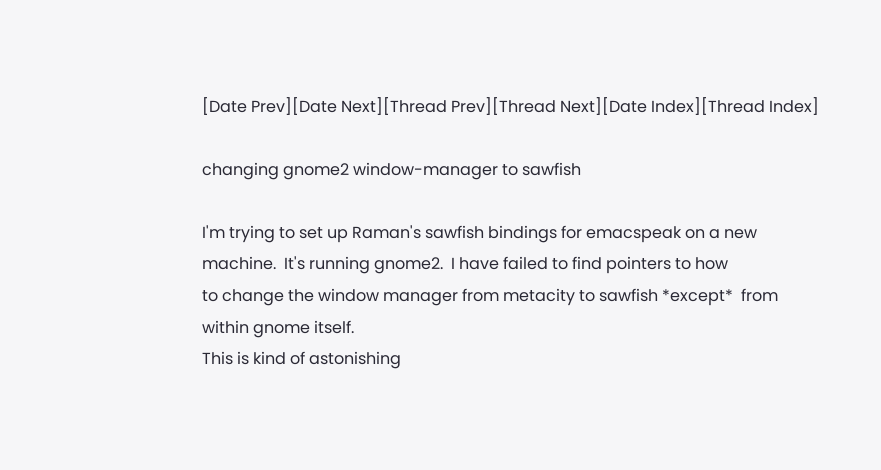[Date Prev][Date Next][Thread Prev][Thread Next][Date Index][Thread Index]

changing gnome2 window-manager to sawfish

I'm trying to set up Raman's sawfish bindings for emacspeak on a new
machine.  It's running gnome2.  I have failed to find pointers to how
to change the window manager from metacity to sawfish *except*  from
within gnome itself.
This is kind of astonishing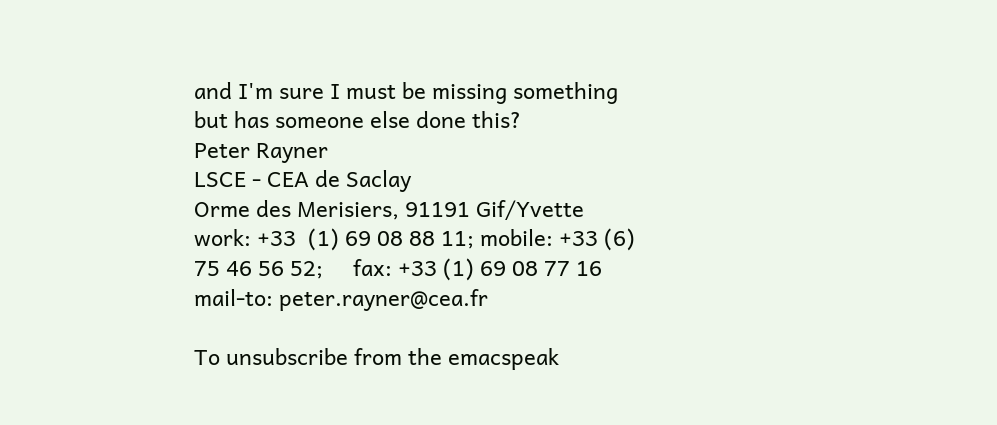and I'm sure I must be missing something
but has someone else done this?
Peter Rayner
LSCE - CEA de Saclay
Orme des Merisiers, 91191 Gif/Yvette
work: +33  (1) 69 08 88 11; mobile: +33 (6) 75 46 56 52;     fax: +33 (1) 69 08 77 16
mail-to: peter.rayner@cea.fr

To unsubscribe from the emacspeak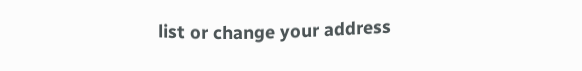list or change your address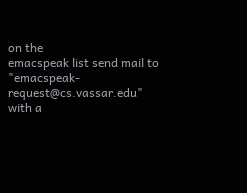on the
emacspeak list send mail to "emacspeak-request@cs.vassar.edu" with a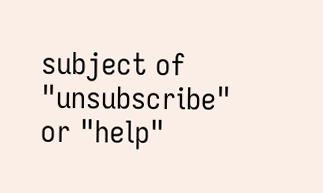subject of "unsubscribe" or "help"